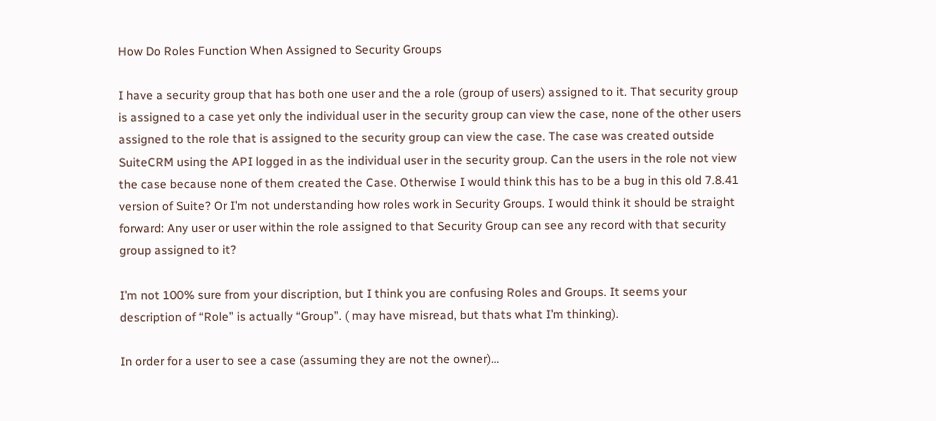How Do Roles Function When Assigned to Security Groups

I have a security group that has both one user and the a role (group of users) assigned to it. That security group is assigned to a case yet only the individual user in the security group can view the case, none of the other users assigned to the role that is assigned to the security group can view the case. The case was created outside SuiteCRM using the API logged in as the individual user in the security group. Can the users in the role not view the case because none of them created the Case. Otherwise I would think this has to be a bug in this old 7.8.41 version of Suite? Or I’m not understanding how roles work in Security Groups. I would think it should be straight forward: Any user or user within the role assigned to that Security Group can see any record with that security group assigned to it?

I’m not 100% sure from your discription, but I think you are confusing Roles and Groups. It seems your description of “Role” is actually “Group”. ( may have misread, but thats what I’m thinking).

In order for a user to see a case (assuming they are not the owner)…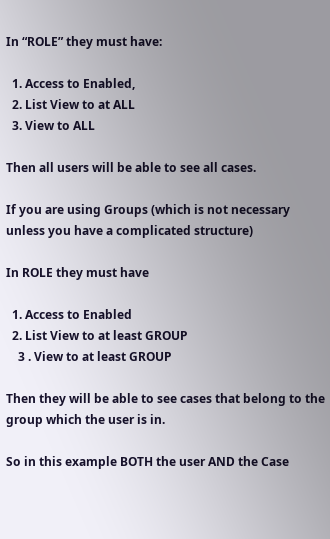In “ROLE” they must have:

  1. Access to Enabled,
  2. List View to at ALL
  3. View to ALL

Then all users will be able to see all cases.

If you are using Groups (which is not necessary unless you have a complicated structure)

In ROLE they must have

  1. Access to Enabled
  2. List View to at least GROUP
    3 . View to at least GROUP

Then they will be able to see cases that belong to the group which the user is in.

So in this example BOTH the user AND the Case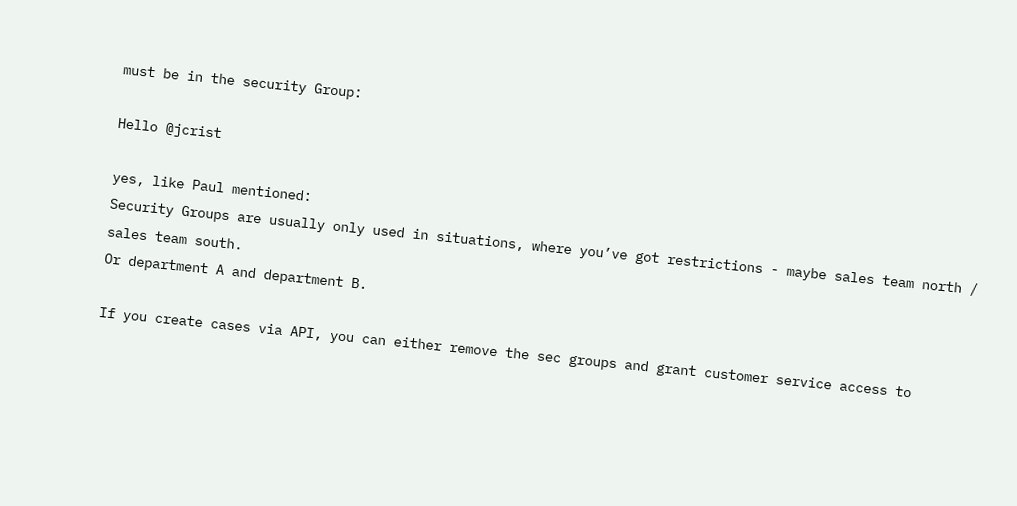must be in the security Group:

Hello @jcrist

yes, like Paul mentioned:
Security Groups are usually only used in situations, where you’ve got restrictions - maybe sales team north / sales team south.
Or department A and department B.

If you create cases via API, you can either remove the sec groups and grant customer service access to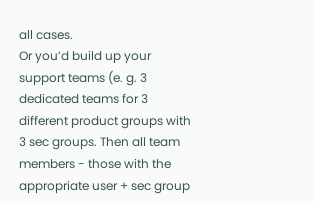all cases.
Or you’d build up your support teams (e. g. 3 dedicated teams for 3 different product groups with 3 sec groups. Then all team members - those with the appropriate user + sec group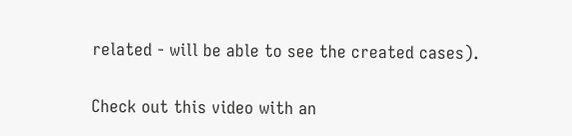related - will be able to see the created cases).

Check out this video with an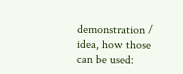demonstration / idea, how those can be used: